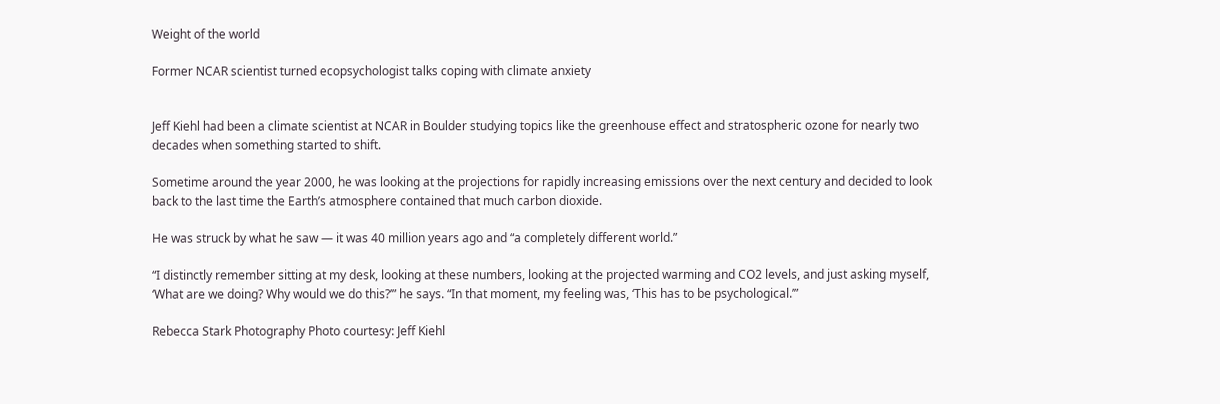Weight of the world

Former NCAR scientist turned ecopsychologist talks coping with climate anxiety


Jeff Kiehl had been a climate scientist at NCAR in Boulder studying topics like the greenhouse effect and stratospheric ozone for nearly two decades when something started to shift.

Sometime around the year 2000, he was looking at the projections for rapidly increasing emissions over the next century and decided to look back to the last time the Earth’s atmosphere contained that much carbon dioxide.

He was struck by what he saw — it was 40 million years ago and “a completely different world.”

“I distinctly remember sitting at my desk, looking at these numbers, looking at the projected warming and CO2 levels, and just asking myself, ‘What are we doing? Why would we do this?’” he says. “In that moment, my feeling was, ‘This has to be psychological.’”

Rebecca Stark Photography Photo courtesy: Jeff Kiehl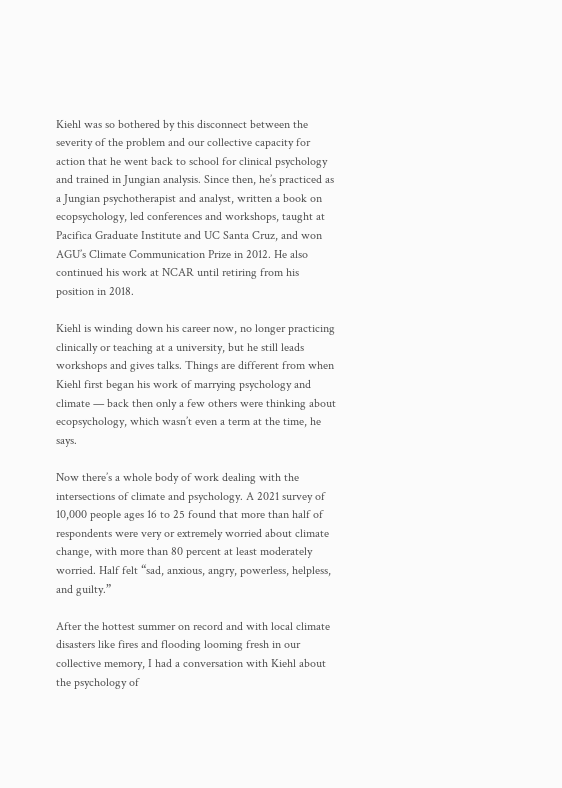Kiehl was so bothered by this disconnect between the severity of the problem and our collective capacity for action that he went back to school for clinical psychology and trained in Jungian analysis. Since then, he’s practiced as a Jungian psychotherapist and analyst, written a book on ecopsychology, led conferences and workshops, taught at Pacifica Graduate Institute and UC Santa Cruz, and won AGU’s Climate Communication Prize in 2012. He also continued his work at NCAR until retiring from his position in 2018.

Kiehl is winding down his career now, no longer practicing clinically or teaching at a university, but he still leads workshops and gives talks. Things are different from when Kiehl first began his work of marrying psychology and climate — back then only a few others were thinking about ecopsychology, which wasn’t even a term at the time, he says.

Now there’s a whole body of work dealing with the intersections of climate and psychology. A 2021 survey of 10,000 people ages 16 to 25 found that more than half of respondents were very or extremely worried about climate change, with more than 80 percent at least moderately worried. Half felt “sad, anxious, angry, powerless, helpless, and guilty.”

After the hottest summer on record and with local climate disasters like fires and flooding looming fresh in our collective memory, I had a conversation with Kiehl about the psychology of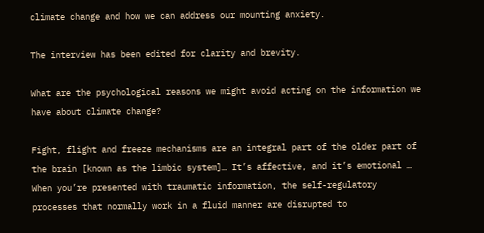climate change and how we can address our mounting anxiety.

The interview has been edited for clarity and brevity.

What are the psychological reasons we might avoid acting on the information we have about climate change?

Fight, flight and freeze mechanisms are an integral part of the older part of the brain [known as the limbic system]… It’s affective, and it’s emotional … When you’re presented with traumatic information, the self-regulatory processes that normally work in a fluid manner are disrupted to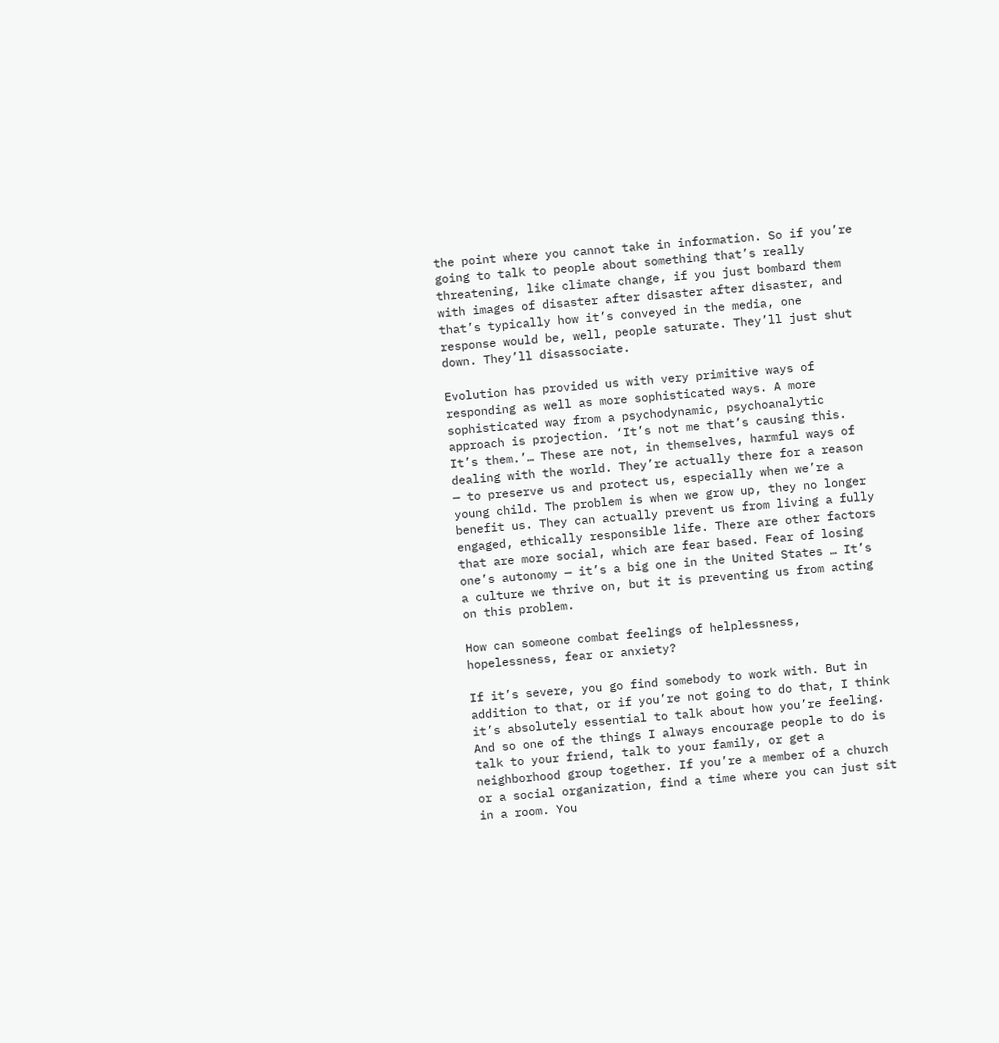the point where you cannot take in information. So if you’re going to talk to people about something that’s really threatening, like climate change, if you just bombard them with images of disaster after disaster after disaster, and that’s typically how it’s conveyed in the media, one response would be, well, people saturate. They’ll just shut down. They’ll disassociate.

Evolution has provided us with very primitive ways of responding as well as more sophisticated ways. A more sophisticated way from a psychodynamic, psychoanalytic approach is projection. ‘It’s not me that’s causing this. It’s them.’… These are not, in themselves, harmful ways of dealing with the world. They’re actually there for a reason — to preserve us and protect us, especially when we’re a young child. The problem is when we grow up, they no longer benefit us. They can actually prevent us from living a fully engaged, ethically responsible life. There are other factors that are more social, which are fear based. Fear of losing one’s autonomy — it’s a big one in the United States … It’s a culture we thrive on, but it is preventing us from acting on this problem.

How can someone combat feelings of helplessness, hopelessness, fear or anxiety?

If it’s severe, you go find somebody to work with. But in addition to that, or if you’re not going to do that, I think it’s absolutely essential to talk about how you’re feeling. And so one of the things I always encourage people to do is talk to your friend, talk to your family, or get a neighborhood group together. If you’re a member of a church or a social organization, find a time where you can just sit in a room. You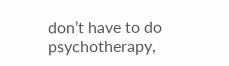don’t have to do psychotherapy,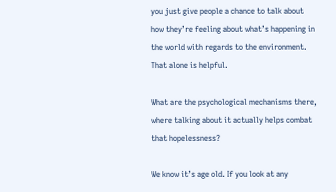you just give people a chance to talk about how they’re feeling about what’s happening in the world with regards to the environment. That alone is helpful.

What are the psychological mechanisms there, where talking about it actually helps combat that hopelessness?

We know it’s age old. If you look at any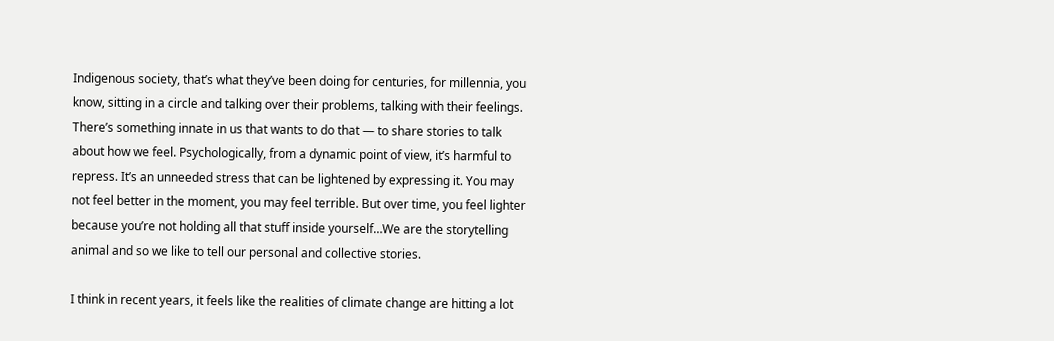Indigenous society, that’s what they’ve been doing for centuries, for millennia, you know, sitting in a circle and talking over their problems, talking with their feelings. There’s something innate in us that wants to do that — to share stories to talk about how we feel. Psychologically, from a dynamic point of view, it’s harmful to repress. It’s an unneeded stress that can be lightened by expressing it. You may not feel better in the moment, you may feel terrible. But over time, you feel lighter because you’re not holding all that stuff inside yourself…We are the storytelling animal and so we like to tell our personal and collective stories.

I think in recent years, it feels like the realities of climate change are hitting a lot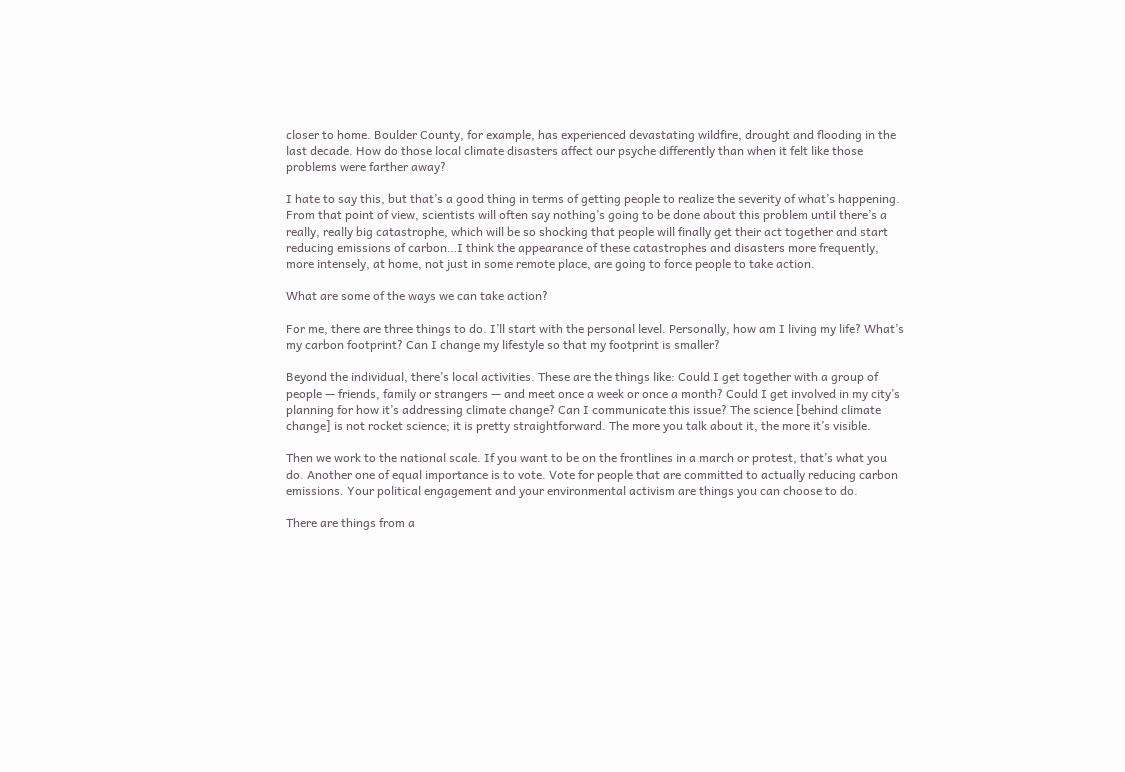closer to home. Boulder County, for example, has experienced devastating wildfire, drought and flooding in the last decade. How do those local climate disasters affect our psyche differently than when it felt like those problems were farther away?

I hate to say this, but that’s a good thing in terms of getting people to realize the severity of what’s happening. From that point of view, scientists will often say nothing’s going to be done about this problem until there’s a really, really big catastrophe, which will be so shocking that people will finally get their act together and start reducing emissions of carbon…I think the appearance of these catastrophes and disasters more frequently, more intensely, at home, not just in some remote place, are going to force people to take action.

What are some of the ways we can take action?

For me, there are three things to do. I’ll start with the personal level. Personally, how am I living my life? What’s my carbon footprint? Can I change my lifestyle so that my footprint is smaller?

Beyond the individual, there’s local activities. These are the things like: Could I get together with a group of people — friends, family or strangers — and meet once a week or once a month? Could I get involved in my city’s planning for how it’s addressing climate change? Can I communicate this issue? The science [behind climate change] is not rocket science; it is pretty straightforward. The more you talk about it, the more it’s visible.

Then we work to the national scale. If you want to be on the frontlines in a march or protest, that’s what you do. Another one of equal importance is to vote. Vote for people that are committed to actually reducing carbon emissions. Your political engagement and your environmental activism are things you can choose to do.

There are things from a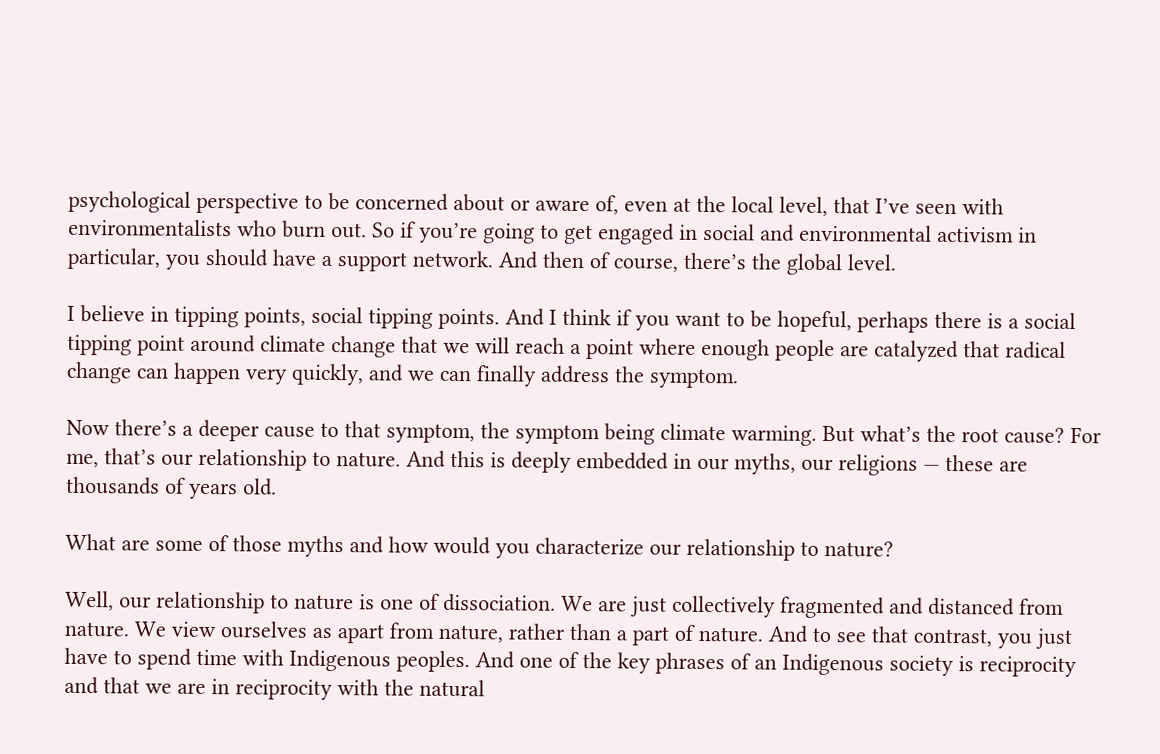psychological perspective to be concerned about or aware of, even at the local level, that I’ve seen with environmentalists who burn out. So if you’re going to get engaged in social and environmental activism in particular, you should have a support network. And then of course, there’s the global level.

I believe in tipping points, social tipping points. And I think if you want to be hopeful, perhaps there is a social tipping point around climate change that we will reach a point where enough people are catalyzed that radical change can happen very quickly, and we can finally address the symptom.

Now there’s a deeper cause to that symptom, the symptom being climate warming. But what’s the root cause? For me, that’s our relationship to nature. And this is deeply embedded in our myths, our religions — these are thousands of years old.

What are some of those myths and how would you characterize our relationship to nature?

Well, our relationship to nature is one of dissociation. We are just collectively fragmented and distanced from nature. We view ourselves as apart from nature, rather than a part of nature. And to see that contrast, you just have to spend time with Indigenous peoples. And one of the key phrases of an Indigenous society is reciprocity and that we are in reciprocity with the natural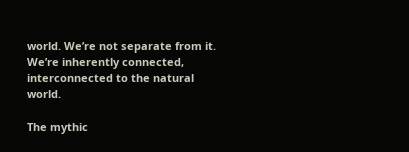world. We’re not separate from it. We’re inherently connected, interconnected to the natural world.

The mythic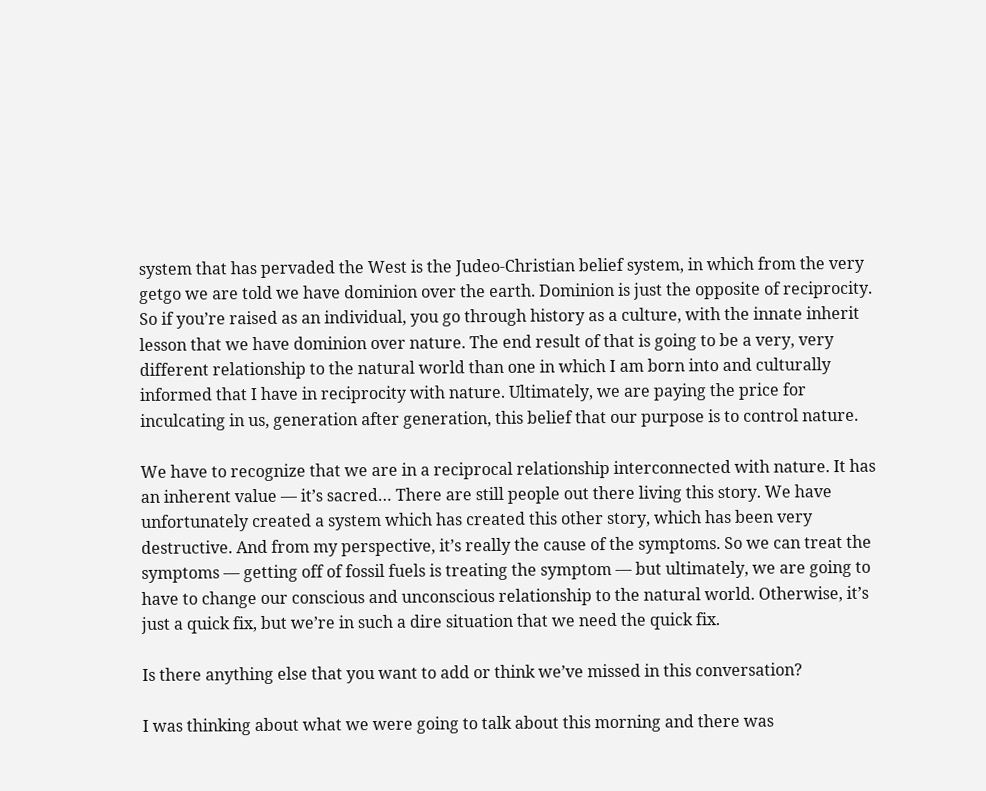system that has pervaded the West is the Judeo-Christian belief system, in which from the very getgo we are told we have dominion over the earth. Dominion is just the opposite of reciprocity. So if you’re raised as an individual, you go through history as a culture, with the innate inherit lesson that we have dominion over nature. The end result of that is going to be a very, very different relationship to the natural world than one in which I am born into and culturally informed that I have in reciprocity with nature. Ultimately, we are paying the price for inculcating in us, generation after generation, this belief that our purpose is to control nature.

We have to recognize that we are in a reciprocal relationship interconnected with nature. It has an inherent value — it’s sacred… There are still people out there living this story. We have unfortunately created a system which has created this other story, which has been very destructive. And from my perspective, it’s really the cause of the symptoms. So we can treat the symptoms — getting off of fossil fuels is treating the symptom — but ultimately, we are going to have to change our conscious and unconscious relationship to the natural world. Otherwise, it’s just a quick fix, but we’re in such a dire situation that we need the quick fix.

Is there anything else that you want to add or think we’ve missed in this conversation?

I was thinking about what we were going to talk about this morning and there was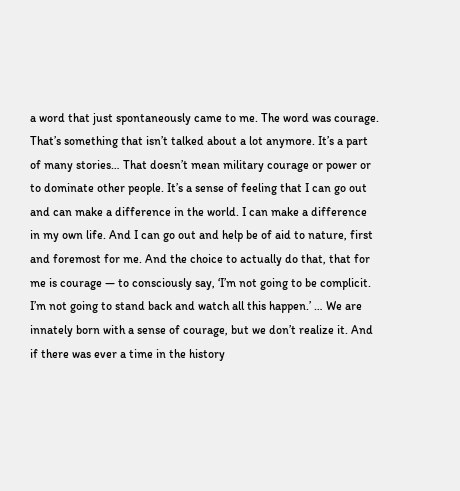a word that just spontaneously came to me. The word was courage. That’s something that isn’t talked about a lot anymore. It’s a part of many stories… That doesn’t mean military courage or power or to dominate other people. It’s a sense of feeling that I can go out and can make a difference in the world. I can make a difference in my own life. And I can go out and help be of aid to nature, first and foremost for me. And the choice to actually do that, that for me is courage — to consciously say, ‘I’m not going to be complicit. I’m not going to stand back and watch all this happen.’ … We are innately born with a sense of courage, but we don’t realize it. And if there was ever a time in the history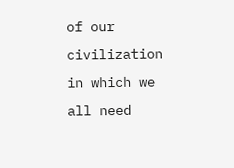of our civilization in which we all need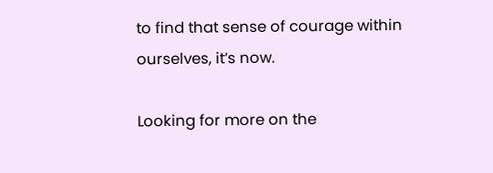to find that sense of courage within ourselves, it’s now.

Looking for more on the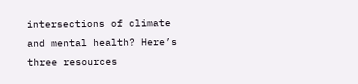intersections of climate and mental health? Here’s three resources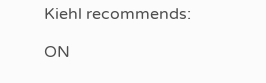Kiehl recommends:

ON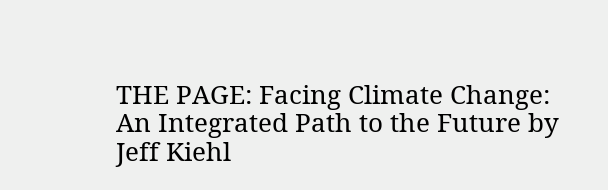THE PAGE: Facing Climate Change: An Integrated Path to the Future by Jeff Kiehl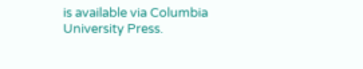is available via Columbia University Press.